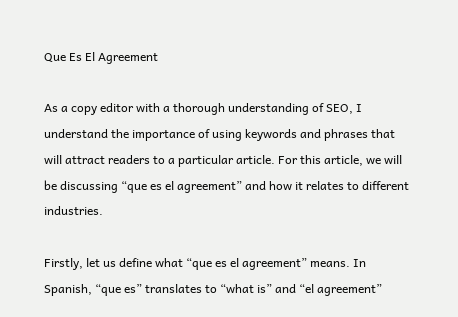Que Es El Agreement

As a copy editor with a thorough understanding of SEO, I understand the importance of using keywords and phrases that will attract readers to a particular article. For this article, we will be discussing “que es el agreement” and how it relates to different industries.

Firstly, let us define what “que es el agreement” means. In Spanish, “que es” translates to “what is” and “el agreement”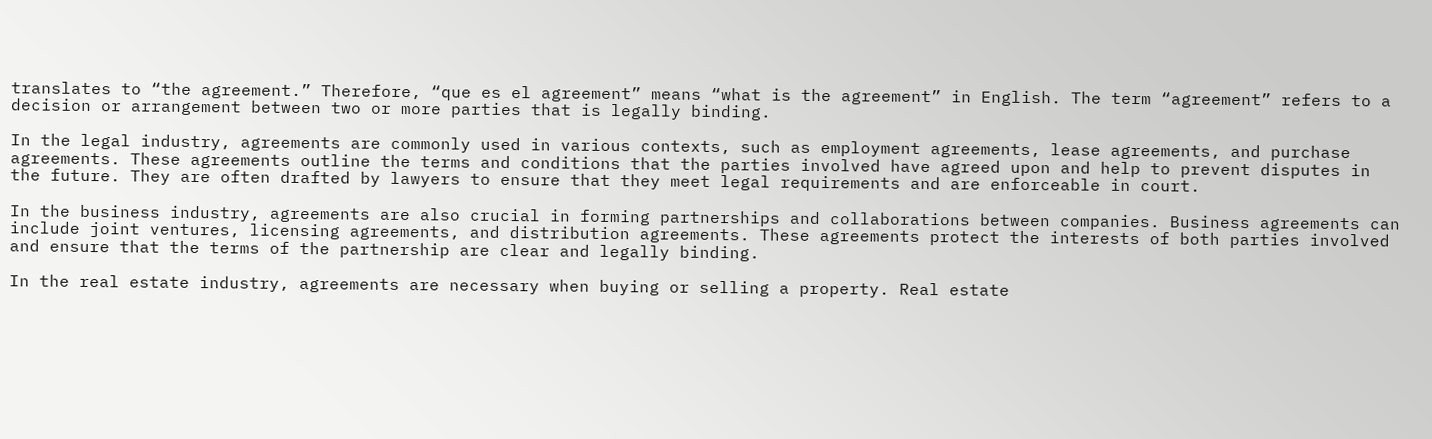translates to “the agreement.” Therefore, “que es el agreement” means “what is the agreement” in English. The term “agreement” refers to a decision or arrangement between two or more parties that is legally binding.

In the legal industry, agreements are commonly used in various contexts, such as employment agreements, lease agreements, and purchase agreements. These agreements outline the terms and conditions that the parties involved have agreed upon and help to prevent disputes in the future. They are often drafted by lawyers to ensure that they meet legal requirements and are enforceable in court.

In the business industry, agreements are also crucial in forming partnerships and collaborations between companies. Business agreements can include joint ventures, licensing agreements, and distribution agreements. These agreements protect the interests of both parties involved and ensure that the terms of the partnership are clear and legally binding.

In the real estate industry, agreements are necessary when buying or selling a property. Real estate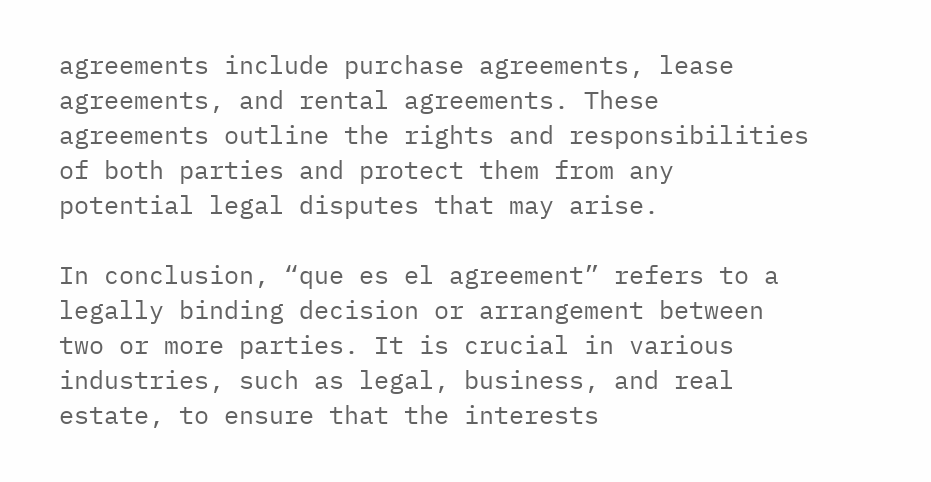agreements include purchase agreements, lease agreements, and rental agreements. These agreements outline the rights and responsibilities of both parties and protect them from any potential legal disputes that may arise.

In conclusion, “que es el agreement” refers to a legally binding decision or arrangement between two or more parties. It is crucial in various industries, such as legal, business, and real estate, to ensure that the interests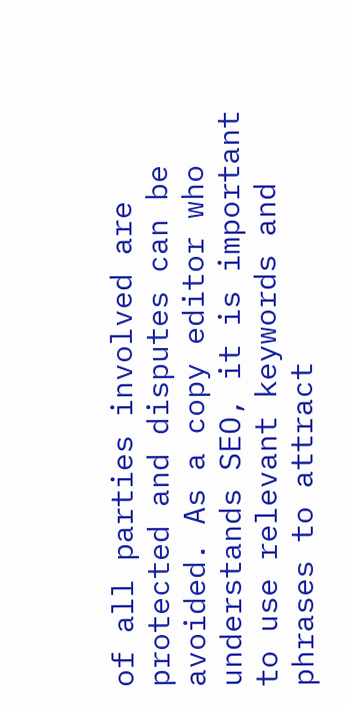of all parties involved are protected and disputes can be avoided. As a copy editor who understands SEO, it is important to use relevant keywords and phrases to attract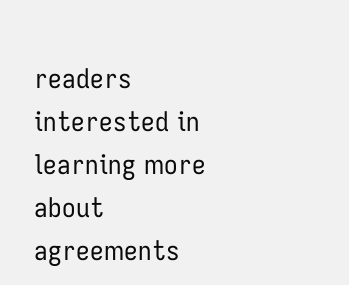readers interested in learning more about agreements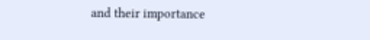and their importance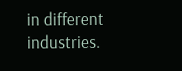in different industries.